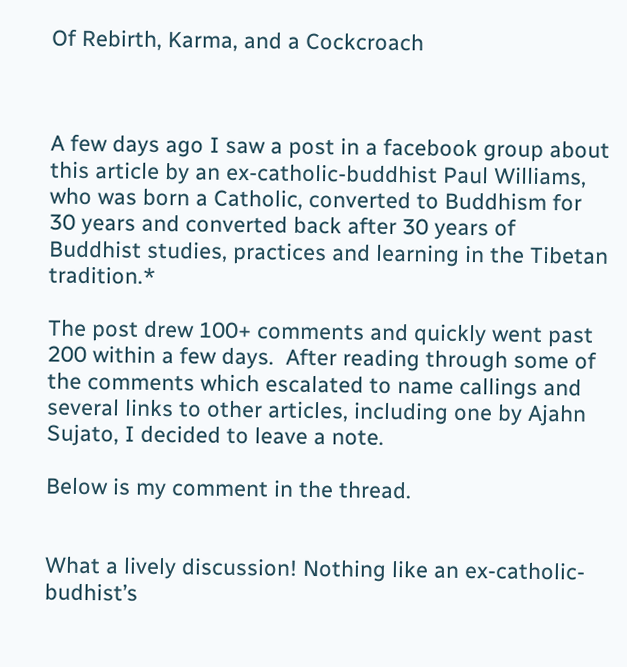Of Rebirth, Karma, and a Cockcroach



A few days ago I saw a post in a facebook group about this article by an ex-catholic-buddhist Paul Williams, who was born a Catholic, converted to Buddhism for 30 years and converted back after 30 years of Buddhist studies, practices and learning in the Tibetan tradition.*

The post drew 100+ comments and quickly went past 200 within a few days.  After reading through some of the comments which escalated to name callings and several links to other articles, including one by Ajahn Sujato, I decided to leave a note.

Below is my comment in the thread.


What a lively discussion! Nothing like an ex-catholic-budhist’s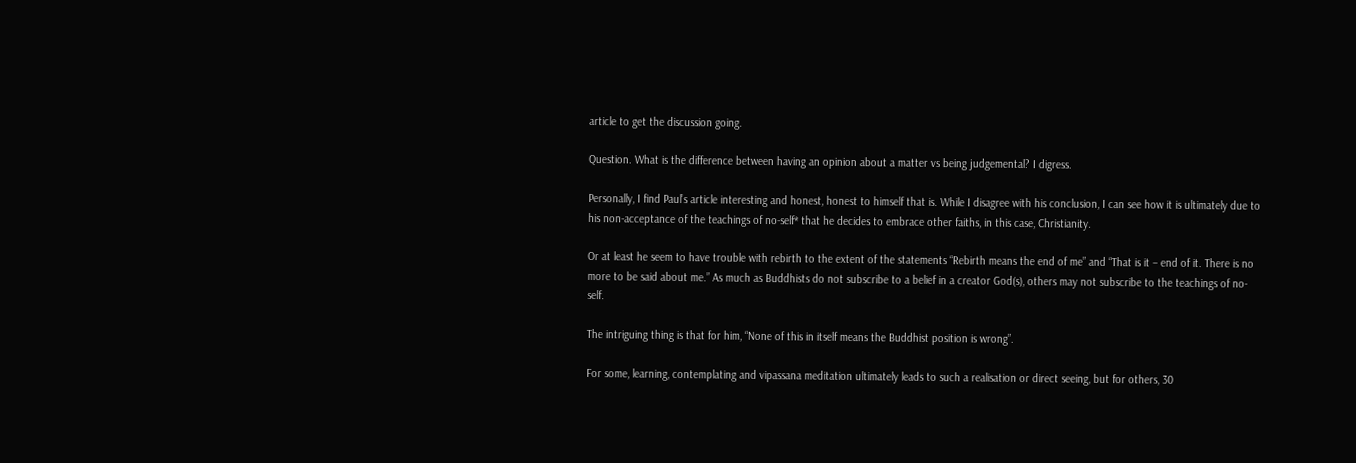article to get the discussion going.

Question. What is the difference between having an opinion about a matter vs being judgemental? I digress.

Personally, I find Paul’s article interesting and honest, honest to himself that is. While I disagree with his conclusion, I can see how it is ultimately due to his non-acceptance of the teachings of no-self* that he decides to embrace other faiths, in this case, Christianity.

Or at least he seem to have trouble with rebirth to the extent of the statements “Rebirth means the end of me” and “That is it – end of it. There is no more to be said about me.” As much as Buddhists do not subscribe to a belief in a creator God(s), others may not subscribe to the teachings of no-self.

The intriguing thing is that for him, “None of this in itself means the Buddhist position is wrong”.

For some, learning, contemplating and vipassana meditation ultimately leads to such a realisation or direct seeing, but for others, 30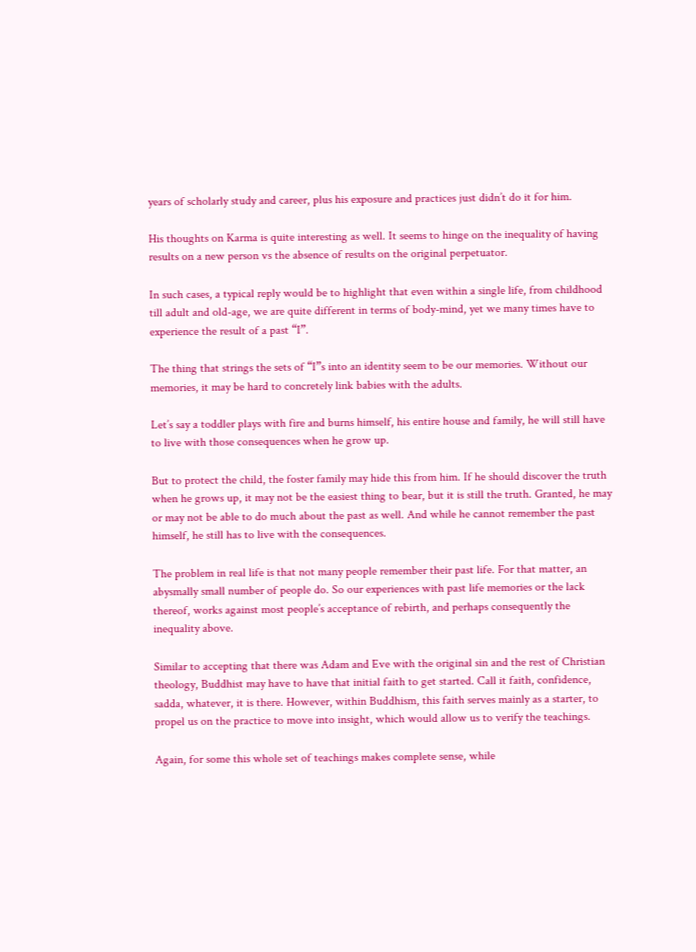years of scholarly study and career, plus his exposure and practices just didn’t do it for him.

His thoughts on Karma is quite interesting as well. It seems to hinge on the inequality of having results on a new person vs the absence of results on the original perpetuator.

In such cases, a typical reply would be to highlight that even within a single life, from childhood till adult and old-age, we are quite different in terms of body-mind, yet we many times have to experience the result of a past “I”.

The thing that strings the sets of “I”s into an identity seem to be our memories. Without our memories, it may be hard to concretely link babies with the adults.

Let’s say a toddler plays with fire and burns himself, his entire house and family, he will still have to live with those consequences when he grow up.

But to protect the child, the foster family may hide this from him. If he should discover the truth when he grows up, it may not be the easiest thing to bear, but it is still the truth. Granted, he may or may not be able to do much about the past as well. And while he cannot remember the past himself, he still has to live with the consequences.

The problem in real life is that not many people remember their past life. For that matter, an abysmally small number of people do. So our experiences with past life memories or the lack thereof, works against most people’s acceptance of rebirth, and perhaps consequently the inequality above.

Similar to accepting that there was Adam and Eve with the original sin and the rest of Christian theology, Buddhist may have to have that initial faith to get started. Call it faith, confidence, sadda, whatever, it is there. However, within Buddhism, this faith serves mainly as a starter, to propel us on the practice to move into insight, which would allow us to verify the teachings.

Again, for some this whole set of teachings makes complete sense, while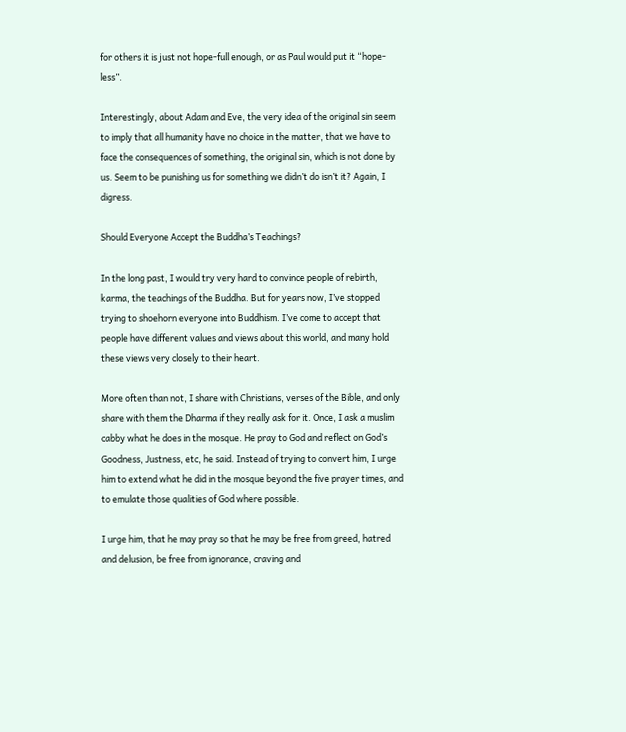for others it is just not hope-full enough, or as Paul would put it “hope-less”.

Interestingly, about Adam and Eve, the very idea of the original sin seem to imply that all humanity have no choice in the matter, that we have to face the consequences of something, the original sin, which is not done by us. Seem to be punishing us for something we didn’t do isn’t it? Again, I digress.

Should Everyone Accept the Buddha’s Teachings?

In the long past, I would try very hard to convince people of rebirth, karma, the teachings of the Buddha. But for years now, I’ve stopped trying to shoehorn everyone into Buddhism. I’ve come to accept that people have different values and views about this world, and many hold these views very closely to their heart.

More often than not, I share with Christians, verses of the Bible, and only share with them the Dharma if they really ask for it. Once, I ask a muslim cabby what he does in the mosque. He pray to God and reflect on God’s Goodness, Justness, etc, he said. Instead of trying to convert him, I urge him to extend what he did in the mosque beyond the five prayer times, and to emulate those qualities of God where possible.

I urge him, that he may pray so that he may be free from greed, hatred and delusion, be free from ignorance, craving and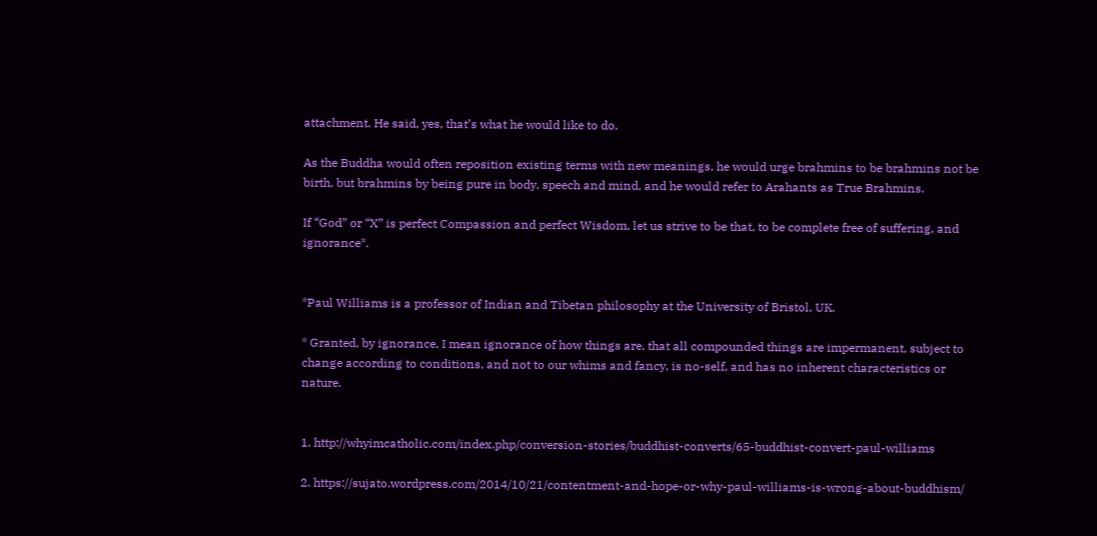attachment. He said, yes, that’s what he would like to do.

As the Buddha would often reposition existing terms with new meanings, he would urge brahmins to be brahmins not be birth, but brahmins by being pure in body, speech and mind, and he would refer to Arahants as True Brahmins.

If “God” or “X” is perfect Compassion and perfect Wisdom, let us strive to be that, to be complete free of suffering, and ignorance*.


*Paul Williams is a professor of Indian and Tibetan philosophy at the University of Bristol, UK.

* Granted, by ignorance, I mean ignorance of how things are, that all compounded things are impermanent, subject to change according to conditions, and not to our whims and fancy, is no-self, and has no inherent characteristics or nature.


1. http://whyimcatholic.com/index.php/conversion-stories/buddhist-converts/65-buddhist-convert-paul-williams

2. https://sujato.wordpress.com/2014/10/21/contentment-and-hope-or-why-paul-williams-is-wrong-about-buddhism/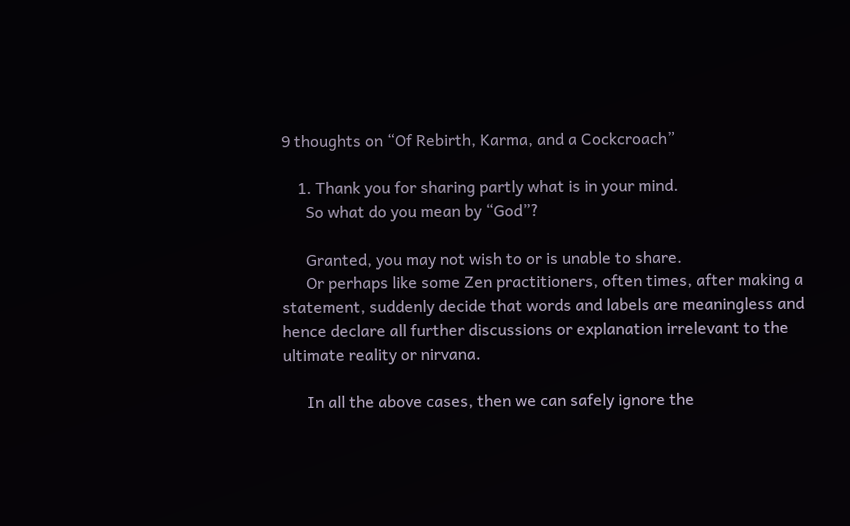9 thoughts on “Of Rebirth, Karma, and a Cockcroach”

    1. Thank you for sharing partly what is in your mind.
      So what do you mean by “God”?

      Granted, you may not wish to or is unable to share.
      Or perhaps like some Zen practitioners, often times, after making a statement, suddenly decide that words and labels are meaningless and hence declare all further discussions or explanation irrelevant to the ultimate reality or nirvana.

      In all the above cases, then we can safely ignore the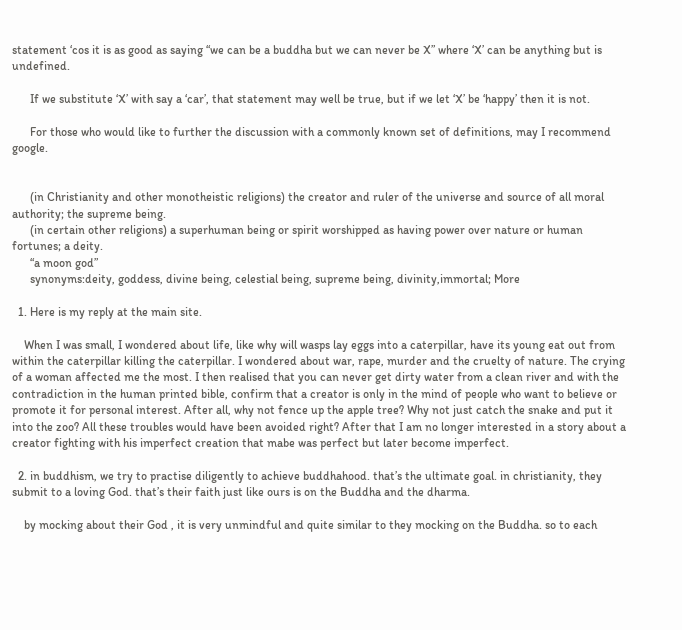statement ‘cos it is as good as saying “we can be a buddha but we can never be X” where ‘X’ can be anything but is undefined.

      If we substitute ‘X’ with say a ‘car’, that statement may well be true, but if we let ‘X’ be ‘happy’ then it is not.

      For those who would like to further the discussion with a commonly known set of definitions, may I recommend google.


      (in Christianity and other monotheistic religions) the creator and ruler of the universe and source of all moral authority; the supreme being.
      (in certain other religions) a superhuman being or spirit worshipped as having power over nature or human fortunes; a deity.
      “a moon god”
      synonyms:deity, goddess, divine being, celestial being, supreme being, divinity,immortal; More

  1. Here is my reply at the main site.

    When I was small, I wondered about life, like why will wasps lay eggs into a caterpillar, have its young eat out from within the caterpillar killing the caterpillar. I wondered about war, rape, murder and the cruelty of nature. The crying of a woman affected me the most. I then realised that you can never get dirty water from a clean river and with the contradiction in the human printed bible, confirm that a creator is only in the mind of people who want to believe or promote it for personal interest. After all, why not fence up the apple tree? Why not just catch the snake and put it into the zoo? All these troubles would have been avoided right? After that I am no longer interested in a story about a creator fighting with his imperfect creation that mabe was perfect but later become imperfect.

  2. in buddhism, we try to practise diligently to achieve buddhahood. that’s the ultimate goal. in christianity, they submit to a loving God. that’s their faith just like ours is on the Buddha and the dharma.

    by mocking about their God , it is very unmindful and quite similar to they mocking on the Buddha. so to each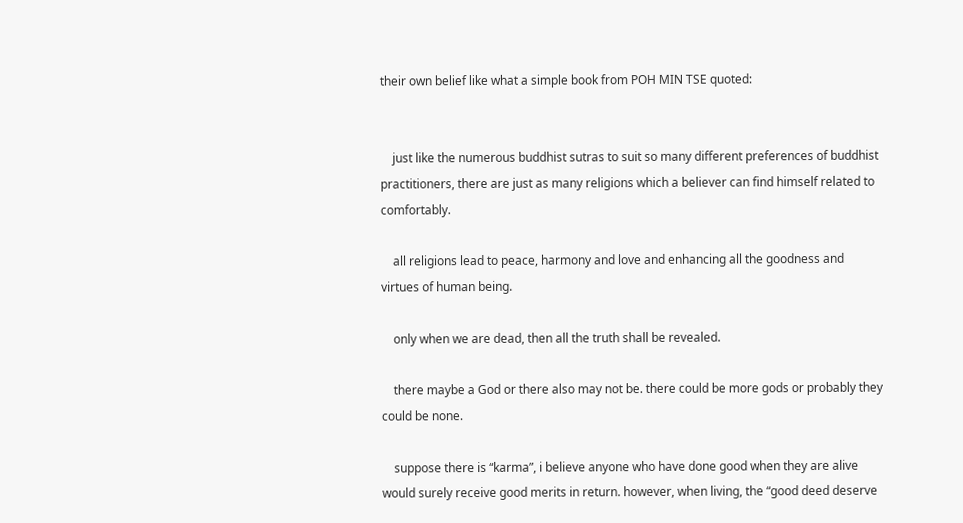their own belief like what a simple book from POH MIN TSE quoted:


    just like the numerous buddhist sutras to suit so many different preferences of buddhist practitioners, there are just as many religions which a believer can find himself related to comfortably.

    all religions lead to peace, harmony and love and enhancing all the goodness and virtues of human being.

    only when we are dead, then all the truth shall be revealed.

    there maybe a God or there also may not be. there could be more gods or probably they could be none.

    suppose there is “karma”, i believe anyone who have done good when they are alive would surely receive good merits in return. however, when living, the “good deed deserve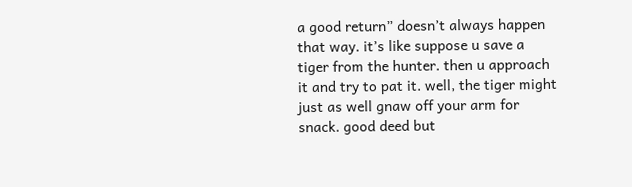a good return” doesn’t always happen that way. it’s like suppose u save a tiger from the hunter. then u approach it and try to pat it. well, the tiger might just as well gnaw off your arm for snack. good deed but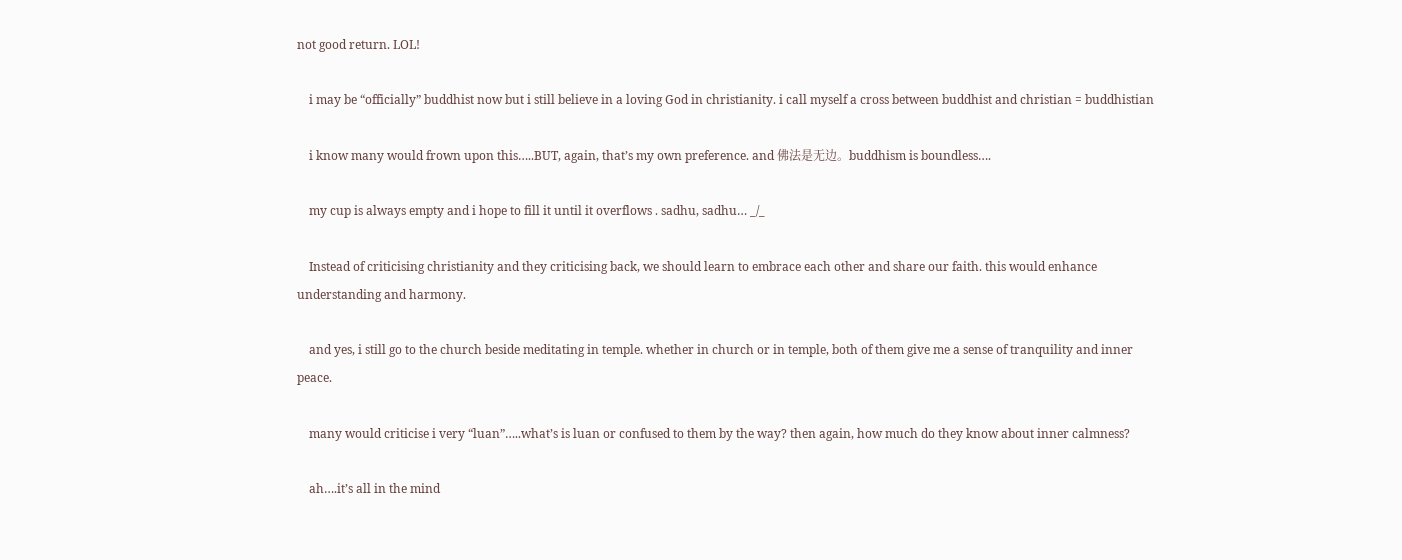not good return. LOL!

    i may be “officially” buddhist now but i still believe in a loving God in christianity. i call myself a cross between buddhist and christian = buddhistian

    i know many would frown upon this…..BUT, again, that’s my own preference. and 佛法是无边。buddhism is boundless….

    my cup is always empty and i hope to fill it until it overflows . sadhu, sadhu… _/_

    Instead of criticising christianity and they criticising back, we should learn to embrace each other and share our faith. this would enhance understanding and harmony.

    and yes, i still go to the church beside meditating in temple. whether in church or in temple, both of them give me a sense of tranquility and inner peace.

    many would criticise i very “luan”…..what’s is luan or confused to them by the way? then again, how much do they know about inner calmness?

    ah….it’s all in the mind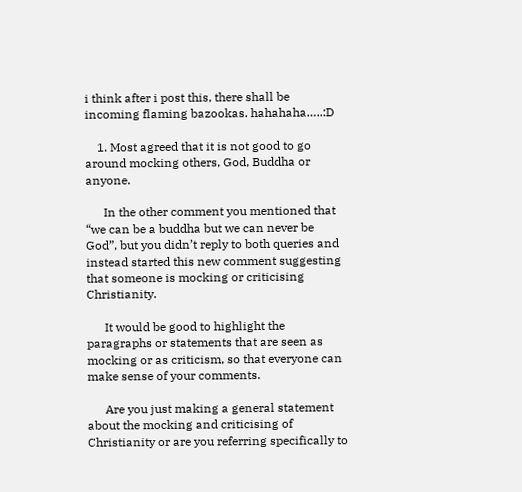i think after i post this, there shall be incoming flaming bazookas. hahahaha…..:D

    1. Most agreed that it is not good to go around mocking others, God, Buddha or anyone.

      In the other comment you mentioned that “we can be a buddha but we can never be God”, but you didn’t reply to both queries and instead started this new comment suggesting that someone is mocking or criticising Christianity.

      It would be good to highlight the paragraphs or statements that are seen as mocking or as criticism, so that everyone can make sense of your comments.

      Are you just making a general statement about the mocking and criticising of Christianity or are you referring specifically to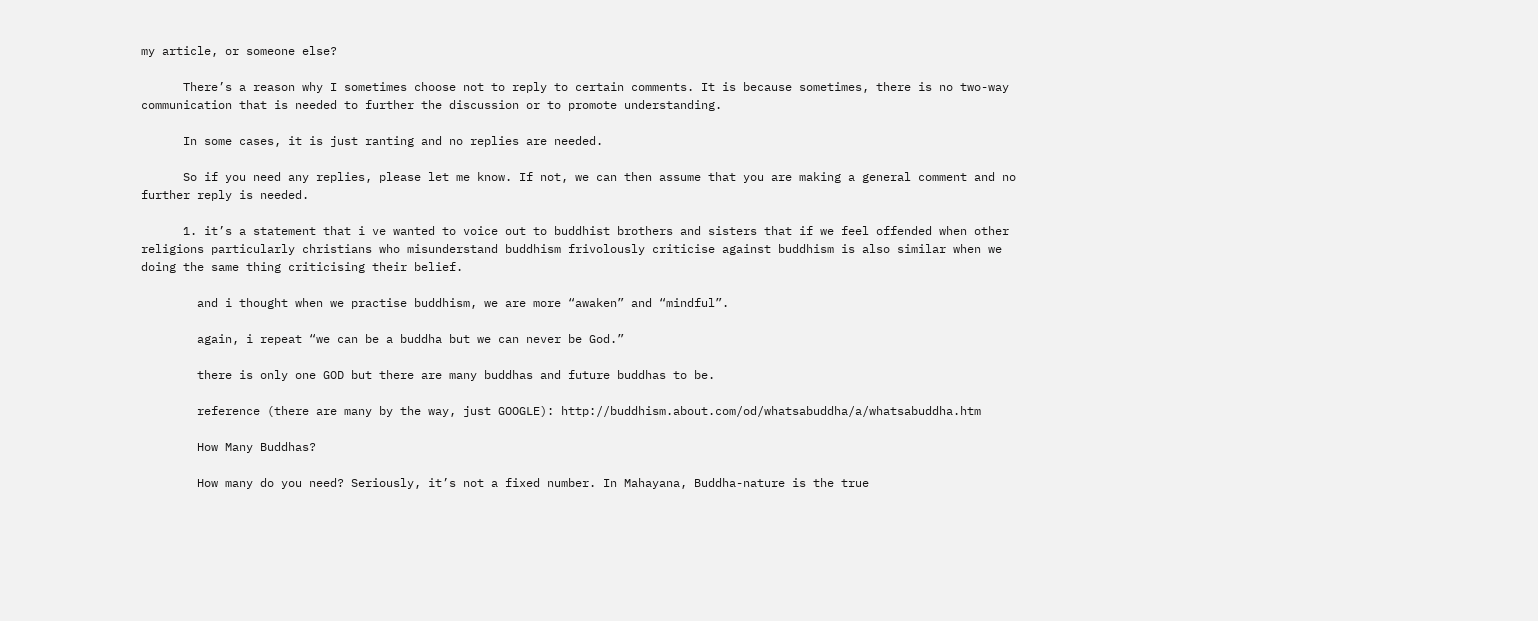my article, or someone else?

      There’s a reason why I sometimes choose not to reply to certain comments. It is because sometimes, there is no two-way communication that is needed to further the discussion or to promote understanding.

      In some cases, it is just ranting and no replies are needed.

      So if you need any replies, please let me know. If not, we can then assume that you are making a general comment and no further reply is needed.

      1. it’s a statement that i ve wanted to voice out to buddhist brothers and sisters that if we feel offended when other religions particularly christians who misunderstand buddhism frivolously criticise against buddhism is also similar when we doing the same thing criticising their belief.

        and i thought when we practise buddhism, we are more “awaken” and “mindful”.

        again, i repeat “we can be a buddha but we can never be God.”

        there is only one GOD but there are many buddhas and future buddhas to be.

        reference (there are many by the way, just GOOGLE): http://buddhism.about.com/od/whatsabuddha/a/whatsabuddha.htm

        How Many Buddhas?

        How many do you need? Seriously, it’s not a fixed number. In Mahayana, Buddha-nature is the true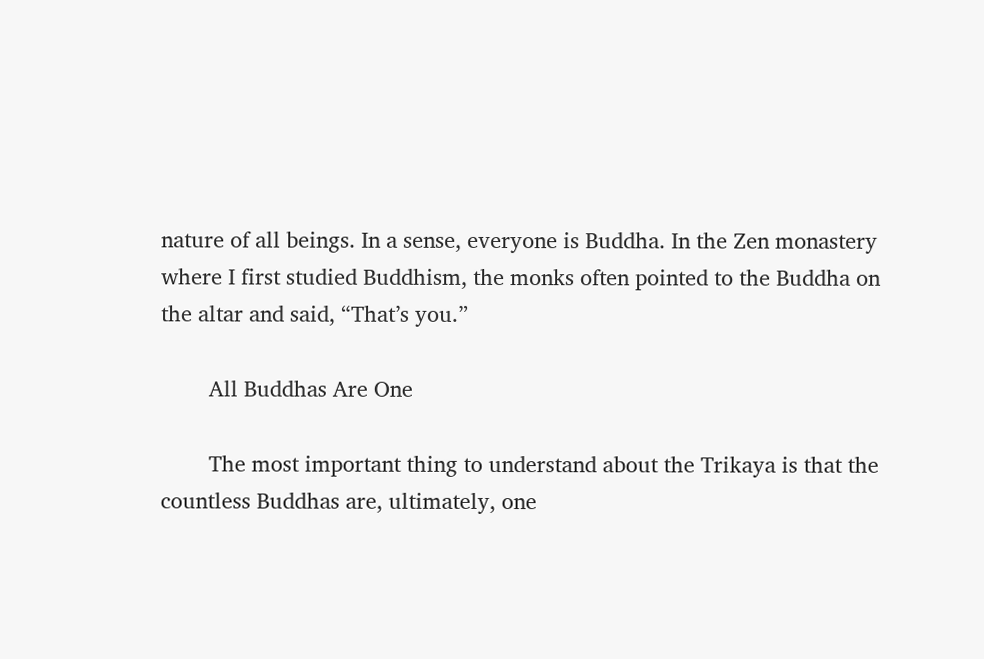nature of all beings. In a sense, everyone is Buddha. In the Zen monastery where I first studied Buddhism, the monks often pointed to the Buddha on the altar and said, “That’s you.”

        All Buddhas Are One

        The most important thing to understand about the Trikaya is that the countless Buddhas are, ultimately, one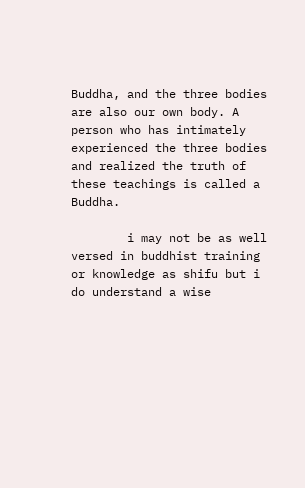Buddha, and the three bodies are also our own body. A person who has intimately experienced the three bodies and realized the truth of these teachings is called a Buddha.

        i may not be as well versed in buddhist training or knowledge as shifu but i do understand a wise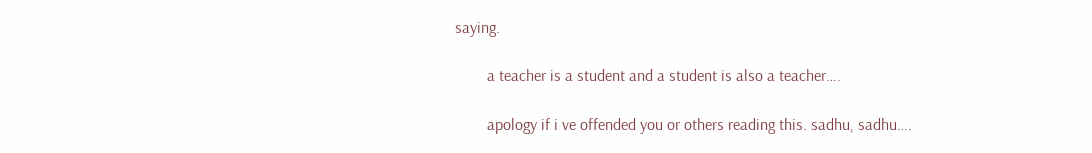saying.

        a teacher is a student and a student is also a teacher….

        apology if i ve offended you or others reading this. sadhu, sadhu….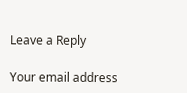Leave a Reply

Your email address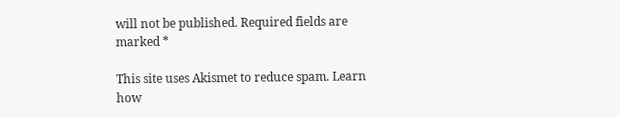will not be published. Required fields are marked *

This site uses Akismet to reduce spam. Learn how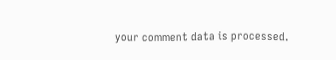your comment data is processed.